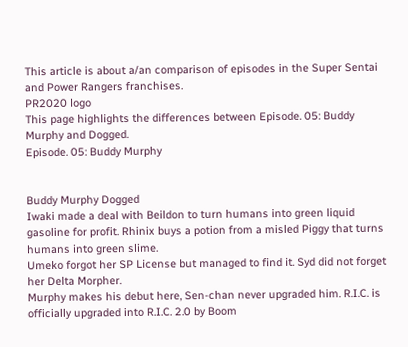This article is about a/an comparison of episodes in the Super Sentai and Power Rangers franchises.
PR2020 logo
This page highlights the differences between Episode. 05: Buddy Murphy and Dogged.
Episode. 05: Buddy Murphy


Buddy Murphy Dogged
Iwaki made a deal with Beildon to turn humans into green liquid gasoline for profit. Rhinix buys a potion from a misled Piggy that turns humans into green slime.
Umeko forgot her SP License but managed to find it. Syd did not forget her Delta Morpher.
Murphy makes his debut here, Sen-chan never upgraded him. R.I.C. is officially upgraded into R.I.C. 2.0 by Boom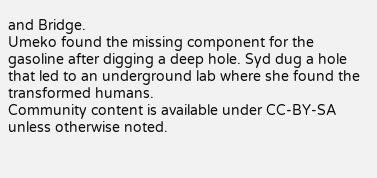and Bridge.
Umeko found the missing component for the gasoline after digging a deep hole. Syd dug a hole that led to an underground lab where she found the transformed humans.
Community content is available under CC-BY-SA unless otherwise noted.